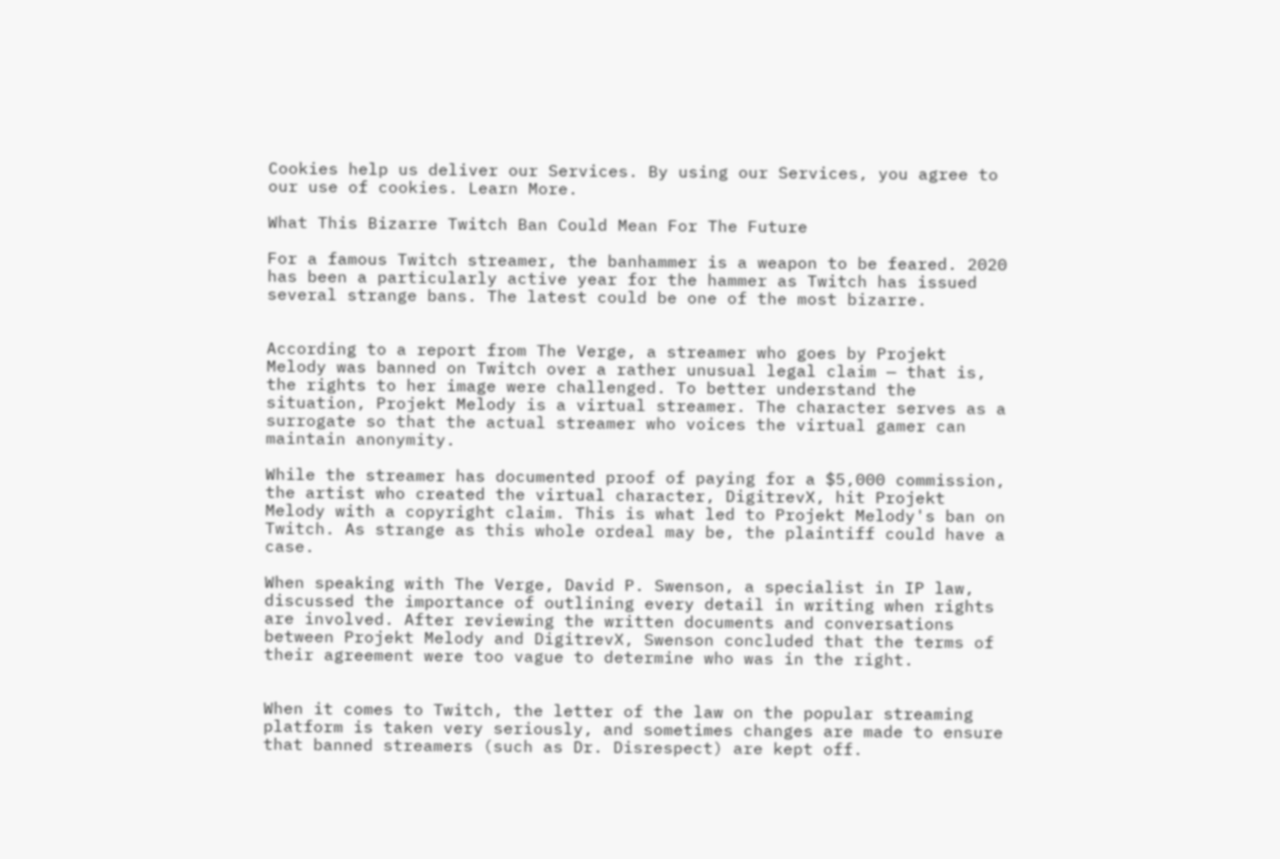Cookies help us deliver our Services. By using our Services, you agree to our use of cookies. Learn More.

What This Bizarre Twitch Ban Could Mean For The Future

For a famous Twitch streamer, the banhammer is a weapon to be feared. 2020 has been a particularly active year for the hammer as Twitch has issued several strange bans. The latest could be one of the most bizarre.


According to a report from The Verge, a streamer who goes by Projekt Melody was banned on Twitch over a rather unusual legal claim — that is, the rights to her image were challenged. To better understand the situation, Projekt Melody is a virtual streamer. The character serves as a surrogate so that the actual streamer who voices the virtual gamer can maintain anonymity.

While the streamer has documented proof of paying for a $5,000 commission, the artist who created the virtual character, DigitrevX, hit Projekt Melody with a copyright claim. This is what led to Projekt Melody's ban on Twitch. As strange as this whole ordeal may be, the plaintiff could have a case.

When speaking with The Verge, David P. Swenson, a specialist in IP law, discussed the importance of outlining every detail in writing when rights are involved. After reviewing the written documents and conversations between Projekt Melody and DigitrevX, Swenson concluded that the terms of their agreement were too vague to determine who was in the right.


When it comes to Twitch, the letter of the law on the popular streaming platform is taken very seriously, and sometimes changes are made to ensure that banned streamers (such as Dr. Disrespect) are kept off.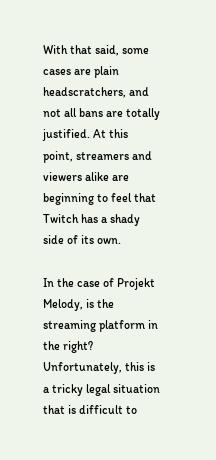With that said, some cases are plain headscratchers, and not all bans are totally justified. At this point, streamers and viewers alike are beginning to feel that Twitch has a shady side of its own.

In the case of Projekt Melody, is the streaming platform in the right? Unfortunately, this is a tricky legal situation that is difficult to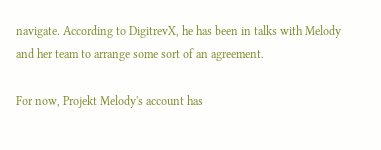navigate. According to DigitrevX, he has been in talks with Melody and her team to arrange some sort of an agreement.

For now, Projekt Melody's account has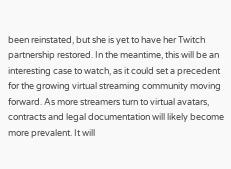been reinstated, but she is yet to have her Twitch partnership restored. In the meantime, this will be an interesting case to watch, as it could set a precedent for the growing virtual streaming community moving forward. As more streamers turn to virtual avatars, contracts and legal documentation will likely become more prevalent. It will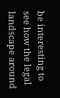be interesting to see how the legal landscape around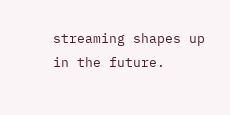streaming shapes up in the future.